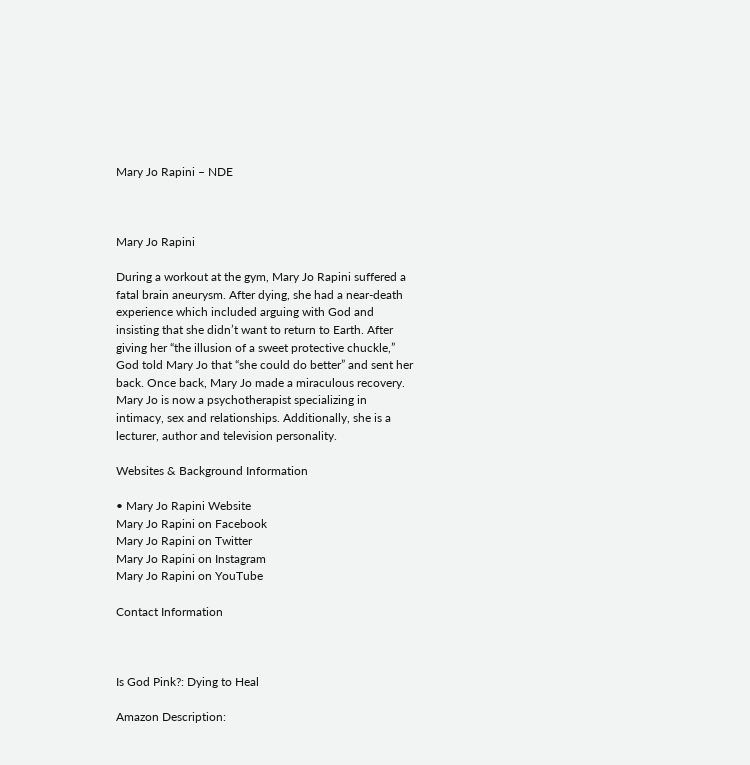Mary Jo Rapini – NDE



Mary Jo Rapini

During a workout at the gym, Mary Jo Rapini suffered a fatal brain aneurysm. After dying, she had a near-death experience which included arguing with God and insisting that she didn’t want to return to Earth. After giving her “the illusion of a sweet protective chuckle,” God told Mary Jo that “she could do better” and sent her back. Once back, Mary Jo made a miraculous recovery. Mary Jo is now a psychotherapist specializing in intimacy, sex and relationships. Additionally, she is a lecturer, author and television personality.

Websites & Background Information

• Mary Jo Rapini Website
Mary Jo Rapini on Facebook
Mary Jo Rapini on Twitter
Mary Jo Rapini on Instagram
Mary Jo Rapini on YouTube

Contact Information



Is God Pink?: Dying to Heal

Amazon Description: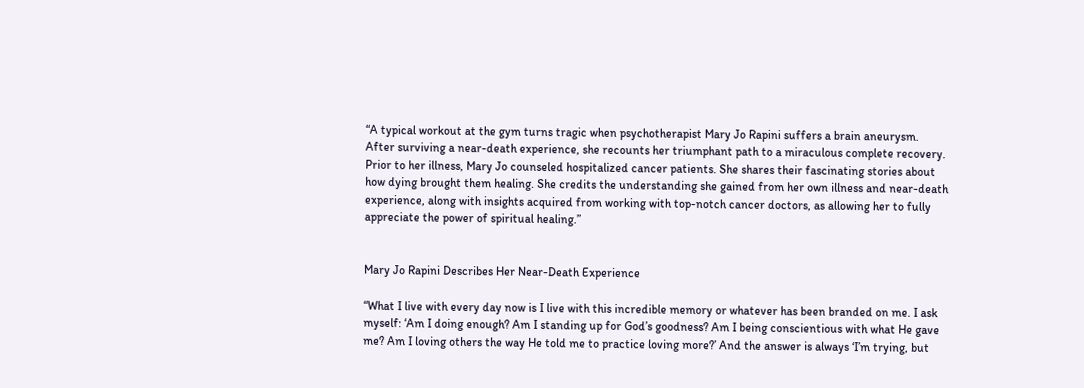“A typical workout at the gym turns tragic when psychotherapist Mary Jo Rapini suffers a brain aneurysm. After surviving a near-death experience, she recounts her triumphant path to a miraculous complete recovery. Prior to her illness, Mary Jo counseled hospitalized cancer patients. She shares their fascinating stories about how dying brought them healing. She credits the understanding she gained from her own illness and near-death experience, along with insights acquired from working with top-notch cancer doctors, as allowing her to fully appreciate the power of spiritual healing.”


Mary Jo Rapini Describes Her Near-Death Experience

“What I live with every day now is I live with this incredible memory or whatever has been branded on me. I ask myself: ‘Am I doing enough? Am I standing up for God’s goodness? Am I being conscientious with what He gave me? Am I loving others the way He told me to practice loving more?’ And the answer is always ‘I’m trying, but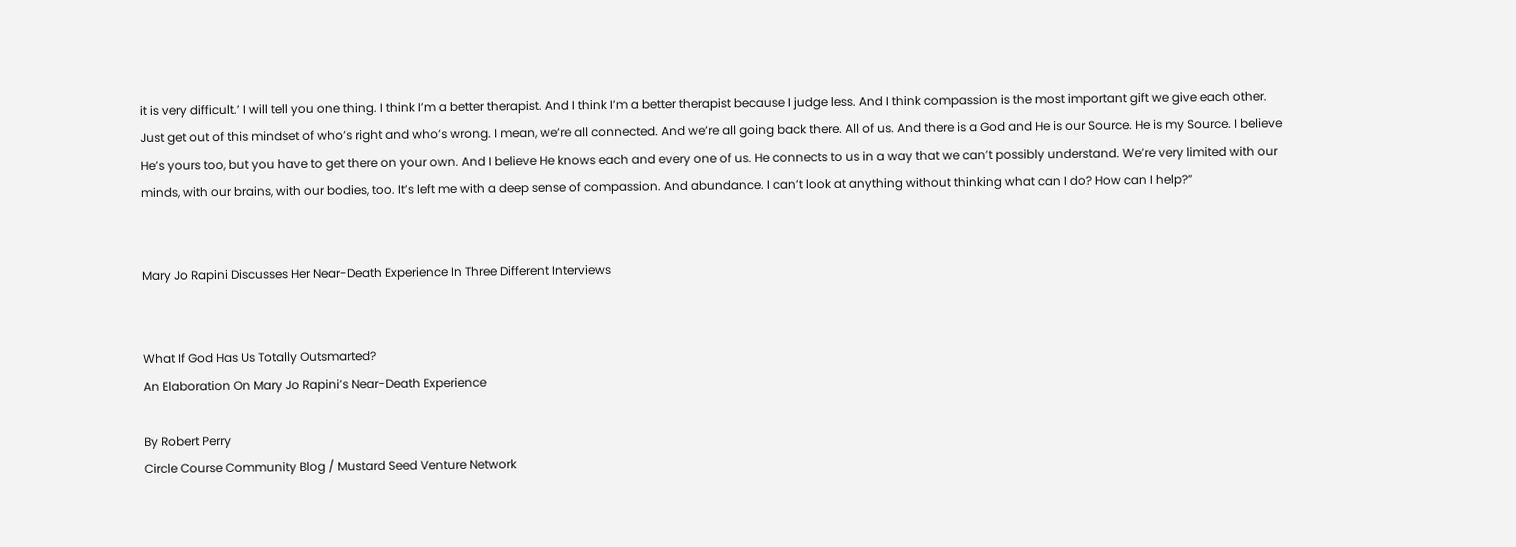it is very difficult.’ I will tell you one thing. I think I’m a better therapist. And I think I’m a better therapist because I judge less. And I think compassion is the most important gift we give each other. Just get out of this mindset of who’s right and who’s wrong. I mean, we’re all connected. And we’re all going back there. All of us. And there is a God and He is our Source. He is my Source. I believe He’s yours too, but you have to get there on your own. And I believe He knows each and every one of us. He connects to us in a way that we can’t possibly understand. We’re very limited with our minds, with our brains, with our bodies, too. It’s left me with a deep sense of compassion. And abundance. I can’t look at anything without thinking what can I do? How can I help?”


Mary Jo Rapini Discusses Her Near-Death Experience In Three Different Interviews


What If God Has Us Totally Outsmarted?
An Elaboration On Mary Jo Rapini’s Near-Death Experience

By Robert Perry
Circle Course Community Blog / Mustard Seed Venture Network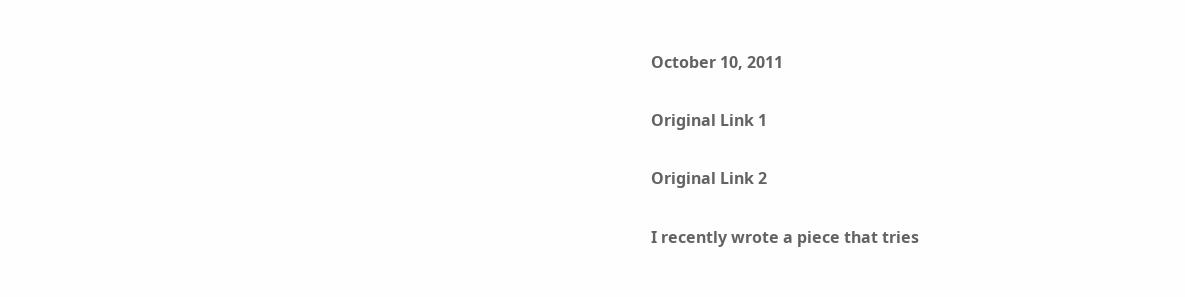October 10, 2011

Original Link 1

Original Link 2

I recently wrote a piece that tries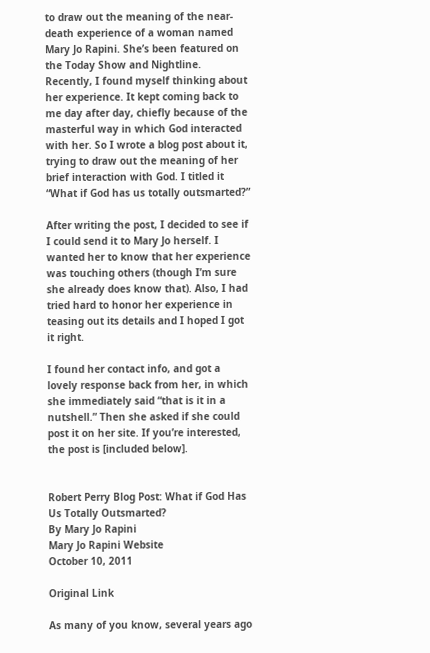to draw out the meaning of the near-death experience of a woman named Mary Jo Rapini. She’s been featured on the Today Show and Nightline. Recently, I found myself thinking about her experience. It kept coming back to me day after day, chiefly because of the masterful way in which God interacted with her. So I wrote a blog post about it, trying to draw out the meaning of her brief interaction with God. I titled it “What if God has us totally outsmarted?”

After writing the post, I decided to see if I could send it to Mary Jo herself. I wanted her to know that her experience was touching others (though I’m sure she already does know that). Also, I had tried hard to honor her experience in teasing out its details and I hoped I got it right.

I found her contact info, and got a lovely response back from her, in which she immediately said “that is it in a nutshell.” Then she asked if she could post it on her site. If you’re interested, the post is [included below].


Robert Perry Blog Post: What if God Has Us Totally Outsmarted?
By Mary Jo Rapini
Mary Jo Rapini Website
October 10, 2011

Original Link

As many of you know, several years ago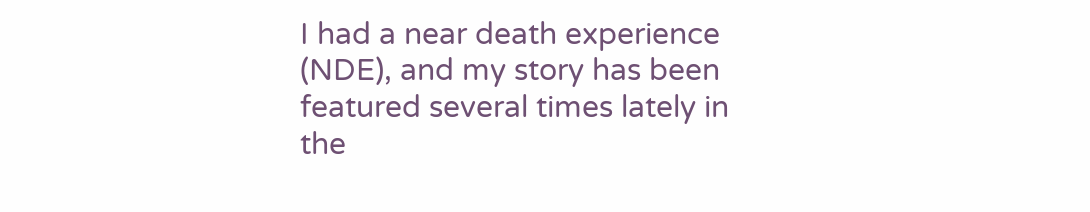I had a near death experience (NDE), and my story has been featured several times lately in the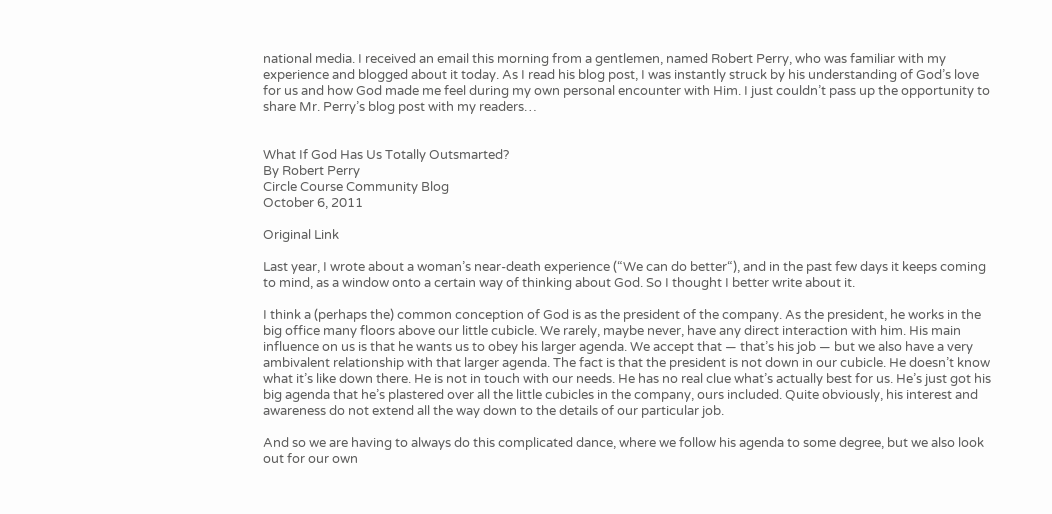national media. I received an email this morning from a gentlemen, named Robert Perry, who was familiar with my experience and blogged about it today. As I read his blog post, I was instantly struck by his understanding of God’s love for us and how God made me feel during my own personal encounter with Him. I just couldn’t pass up the opportunity to share Mr. Perry’s blog post with my readers…


What If God Has Us Totally Outsmarted?
By Robert Perry
Circle Course Community Blog
October 6, 2011

Original Link

Last year, I wrote about a woman’s near-death experience (“We can do better“), and in the past few days it keeps coming to mind, as a window onto a certain way of thinking about God. So I thought I better write about it.

I think a (perhaps the) common conception of God is as the president of the company. As the president, he works in the big office many floors above our little cubicle. We rarely, maybe never, have any direct interaction with him. His main influence on us is that he wants us to obey his larger agenda. We accept that — that’s his job — but we also have a very ambivalent relationship with that larger agenda. The fact is that the president is not down in our cubicle. He doesn’t know what it’s like down there. He is not in touch with our needs. He has no real clue what’s actually best for us. He’s just got his big agenda that he’s plastered over all the little cubicles in the company, ours included. Quite obviously, his interest and awareness do not extend all the way down to the details of our particular job.

And so we are having to always do this complicated dance, where we follow his agenda to some degree, but we also look out for our own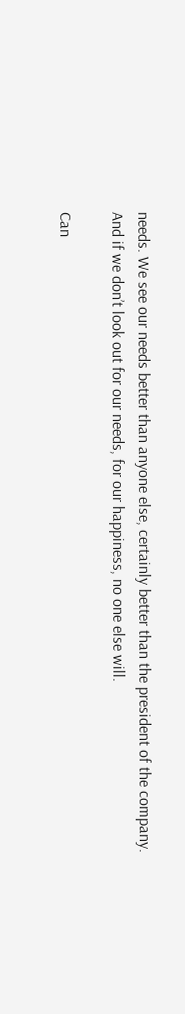needs. We see our needs better than anyone else, certainly better than the president of the company. And if we don’t look out for our needs, for our happiness, no one else will.

Can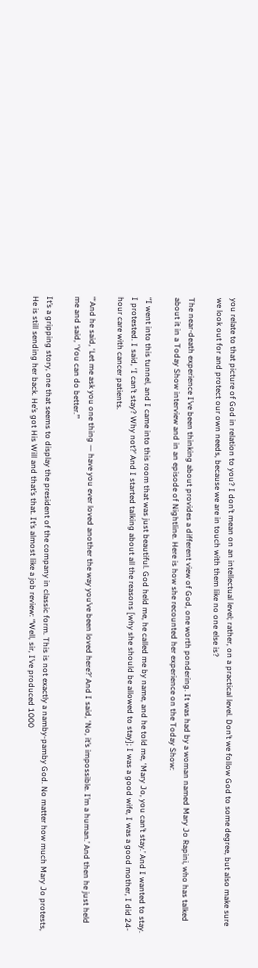you relate to that picture of God in relation to you? I don’t mean on an intellectual level; rather, on a practical level. Don’t we follow God to some degree, but also make sure we look out for and protect our own needs, because we are in touch with them like no one else is?

The near-death experience I’ve been thinking about provides a different view of God, one worth pondering. It was had by a woman named Mary Jo Rapini, who has talked about it in a Today Show interview and in an episode of Nightline. Here is how she recounted her experience on the Today Show:

“I went into this tunnel, and I came into this room that was just beautiful. God held me, he called me by name, and he told me, ‘Mary Jo, you can’t stay.’ And I wanted to stay. I protested. I said, ‘I can’t stay? Why not?’ And I started talking about all the reasons [why she should be allowed to stay]; I was a good wife, I was a good mother, I did 24-hour care with cancer patients.

“‘And he said, ‘Let me ask you one thing — have you ever loved another the way you’ve been loved here?’ And I said, ‘No, it’s impossible. I’m a human.’ And then he just held me and said, ‘You can do better.’”

It’s a gripping story, one that seems to display the president of the company in classic form. This is not exactly a namby-pamby God. No matter how much Mary Jo protests, He is still sending her back. He’s got His Will and that’s that. It’s almost like a job review: “Well, sir, I’ve produced 1000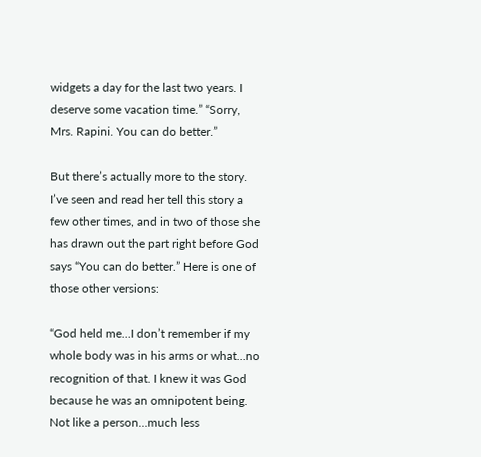widgets a day for the last two years. I deserve some vacation time.” “Sorry, Mrs. Rapini. You can do better.”

But there’s actually more to the story. I’ve seen and read her tell this story a few other times, and in two of those she has drawn out the part right before God says “You can do better.” Here is one of those other versions:

“God held me…I don’t remember if my whole body was in his arms or what…no recognition of that. I knew it was God because he was an omnipotent being. Not like a person…much less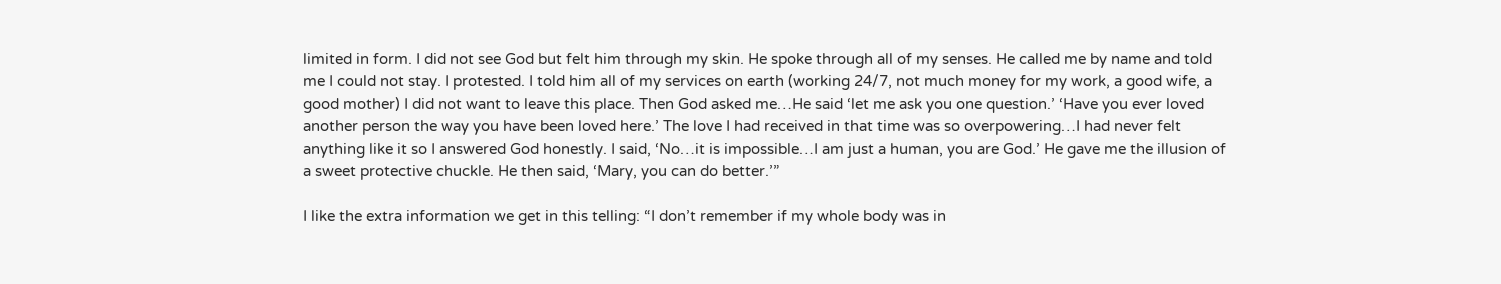limited in form. I did not see God but felt him through my skin. He spoke through all of my senses. He called me by name and told me I could not stay. I protested. I told him all of my services on earth (working 24/7, not much money for my work, a good wife, a good mother) I did not want to leave this place. Then God asked me…He said ‘let me ask you one question.’ ‘Have you ever loved another person the way you have been loved here.’ The love I had received in that time was so overpowering…I had never felt anything like it so I answered God honestly. I said, ‘No…it is impossible…I am just a human, you are God.’ He gave me the illusion of a sweet protective chuckle. He then said, ‘Mary, you can do better.’”

I like the extra information we get in this telling: “I don’t remember if my whole body was in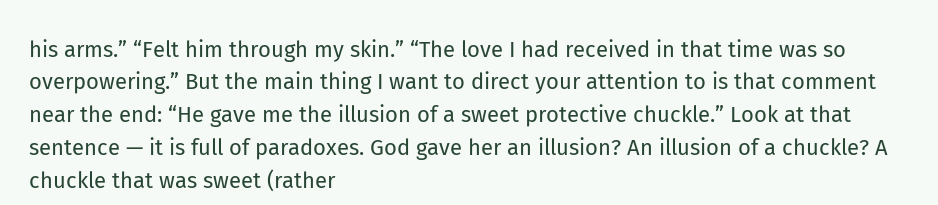his arms.” “Felt him through my skin.” “The love I had received in that time was so overpowering.” But the main thing I want to direct your attention to is that comment near the end: “He gave me the illusion of a sweet protective chuckle.” Look at that sentence — it is full of paradoxes. God gave her an illusion? An illusion of a chuckle? A chuckle that was sweet (rather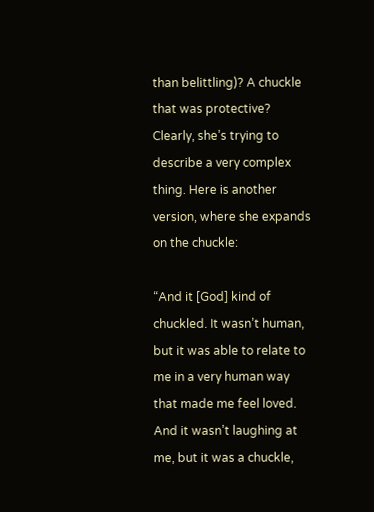than belittling)? A chuckle that was protective? Clearly, she’s trying to describe a very complex thing. Here is another version, where she expands on the chuckle:

“And it [God] kind of chuckled. It wasn’t human, but it was able to relate to me in a very human way that made me feel loved. And it wasn’t laughing at me, but it was a chuckle,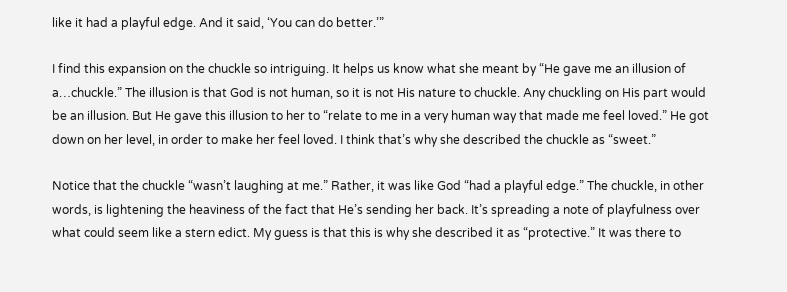like it had a playful edge. And it said, ‘You can do better.’”

I find this expansion on the chuckle so intriguing. It helps us know what she meant by “He gave me an illusion of a…chuckle.” The illusion is that God is not human, so it is not His nature to chuckle. Any chuckling on His part would be an illusion. But He gave this illusion to her to “relate to me in a very human way that made me feel loved.” He got down on her level, in order to make her feel loved. I think that’s why she described the chuckle as “sweet.”

Notice that the chuckle “wasn’t laughing at me.” Rather, it was like God “had a playful edge.” The chuckle, in other words, is lightening the heaviness of the fact that He’s sending her back. It’s spreading a note of playfulness over what could seem like a stern edict. My guess is that this is why she described it as “protective.” It was there to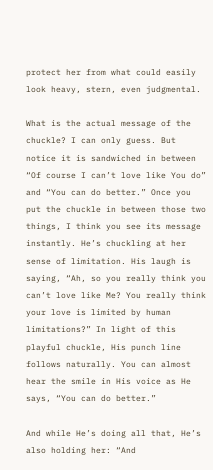protect her from what could easily look heavy, stern, even judgmental.

What is the actual message of the chuckle? I can only guess. But notice it is sandwiched in between “Of course I can’t love like You do” and “You can do better.” Once you put the chuckle in between those two things, I think you see its message instantly. He’s chuckling at her sense of limitation. His laugh is saying, “Ah, so you really think you can’t love like Me? You really think your love is limited by human limitations?” In light of this playful chuckle, His punch line follows naturally. You can almost hear the smile in His voice as He says, “You can do better.”

And while He’s doing all that, He’s also holding her: “And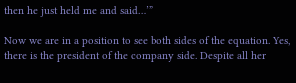then he just held me and said…’”

Now we are in a position to see both sides of the equation. Yes, there is the president of the company side. Despite all her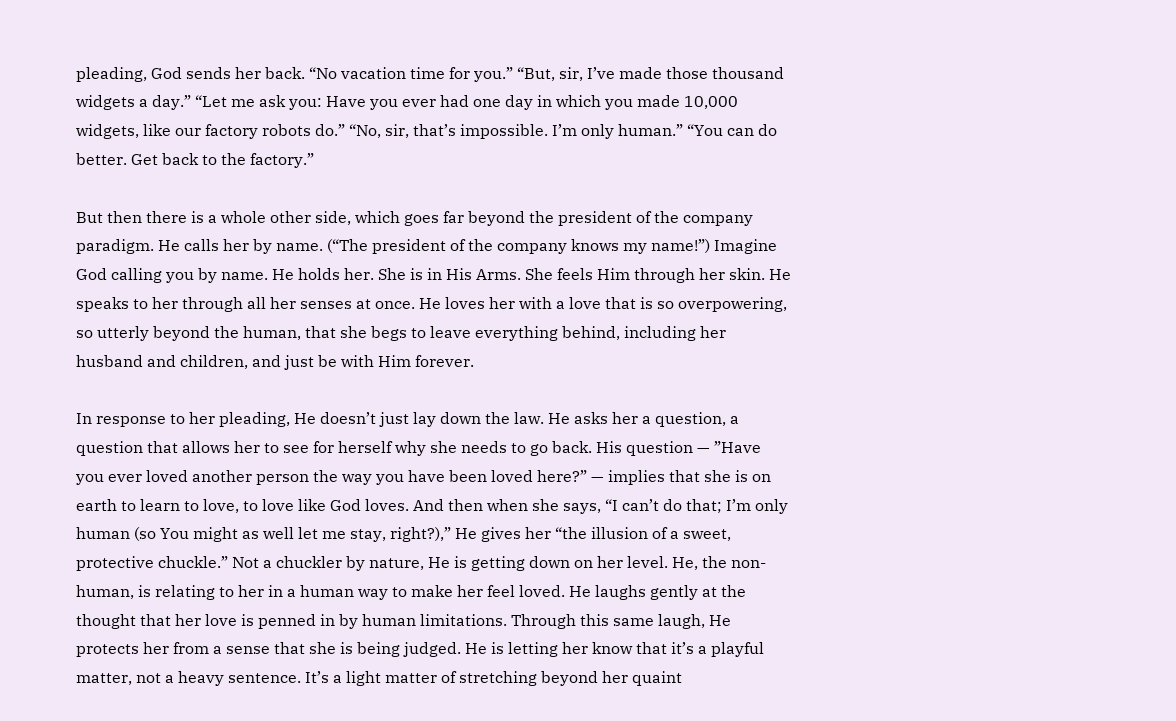pleading, God sends her back. “No vacation time for you.” “But, sir, I’ve made those thousand widgets a day.” “Let me ask you: Have you ever had one day in which you made 10,000 widgets, like our factory robots do.” “No, sir, that’s impossible. I’m only human.” “You can do better. Get back to the factory.”

But then there is a whole other side, which goes far beyond the president of the company paradigm. He calls her by name. (“The president of the company knows my name!”) Imagine God calling you by name. He holds her. She is in His Arms. She feels Him through her skin. He speaks to her through all her senses at once. He loves her with a love that is so overpowering, so utterly beyond the human, that she begs to leave everything behind, including her husband and children, and just be with Him forever.

In response to her pleading, He doesn’t just lay down the law. He asks her a question, a question that allows her to see for herself why she needs to go back. His question — ”Have you ever loved another person the way you have been loved here?” — implies that she is on earth to learn to love, to love like God loves. And then when she says, “I can’t do that; I’m only human (so You might as well let me stay, right?),” He gives her “the illusion of a sweet, protective chuckle.” Not a chuckler by nature, He is getting down on her level. He, the non-human, is relating to her in a human way to make her feel loved. He laughs gently at the thought that her love is penned in by human limitations. Through this same laugh, He protects her from a sense that she is being judged. He is letting her know that it’s a playful matter, not a heavy sentence. It’s a light matter of stretching beyond her quaint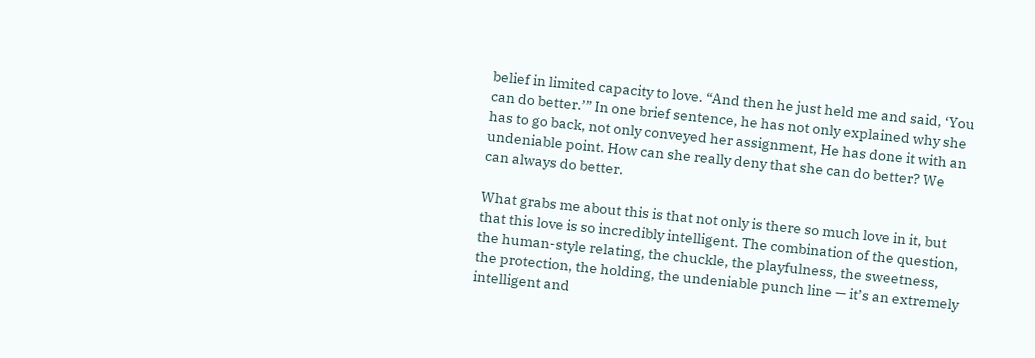belief in limited capacity to love. “And then he just held me and said, ‘You can do better.’” In one brief sentence, he has not only explained why she has to go back, not only conveyed her assignment, He has done it with an undeniable point. How can she really deny that she can do better? We can always do better.

What grabs me about this is that not only is there so much love in it, but that this love is so incredibly intelligent. The combination of the question, the human-style relating, the chuckle, the playfulness, the sweetness, the protection, the holding, the undeniable punch line — it’s an extremely intelligent and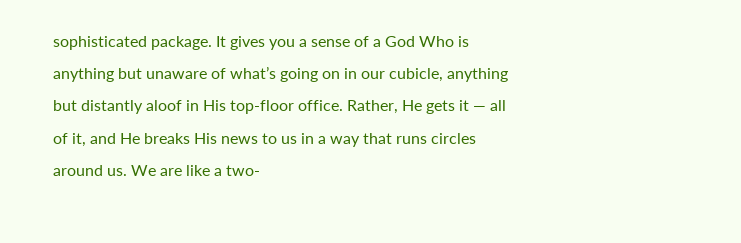sophisticated package. It gives you a sense of a God Who is anything but unaware of what’s going on in our cubicle, anything but distantly aloof in His top-floor office. Rather, He gets it — all of it, and He breaks His news to us in a way that runs circles around us. We are like a two-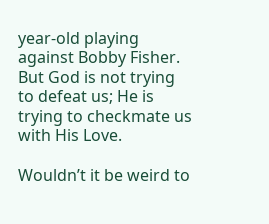year-old playing against Bobby Fisher. But God is not trying to defeat us; He is trying to checkmate us with His Love.

Wouldn’t it be weird to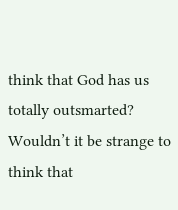think that God has us totally outsmarted? Wouldn’t it be strange to think that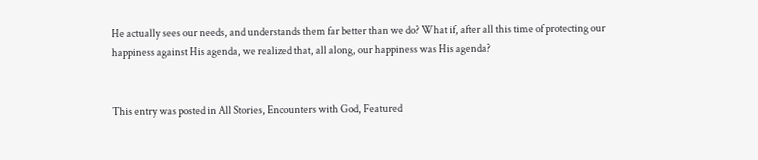He actually sees our needs, and understands them far better than we do? What if, after all this time of protecting our happiness against His agenda, we realized that, all along, our happiness was His agenda?


This entry was posted in All Stories, Encounters with God, Featured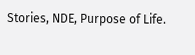Stories, NDE, Purpose of Life.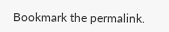Bookmark the permalink.